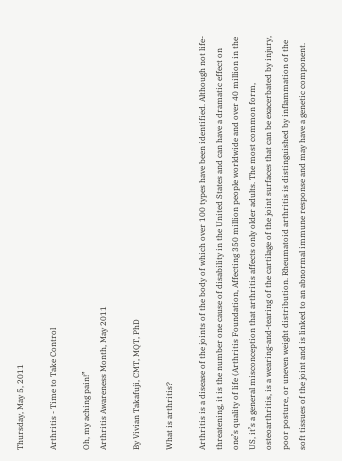Thursday, May 5, 2011

Arthritis - Time to Take Control

Oh, my aching pain!”
Arthritis Awareness Month, May 2011

By Vivian Takafuji, CMT, MQT, PhD

What is arthritis?

Arthritis is a disease of the joints of the body of which over 100 types have been identified. Although not life-threatening, it is the number one cause of disability in the United States and can have a dramatic effect on one’s quality of life (Arthritis Foundation, Affecting 350 million people worldwide and over 40 million in the US, it’s a general misconception that arthritis affects only older adults. The most common form, osteoarthritis, is a wearing-and-tearing of the cartilage of the joint surfaces that can be exacerbated by injury, poor posture, or uneven weight distribution. Rheumatoid arthritis is distinguished by inflammation of the soft tissues of the joint and is linked to an abnormal immune response and may have a genetic component.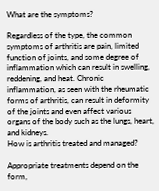What are the symptoms?

Regardless of the type, the common symptoms of arthritis are pain, limited function of joints, and some degree of inflammation which can result in swelling, reddening, and heat. Chronic inflammation, as seen with the rheumatic forms of arthritis, can result in deformity of the joints and even affect various organs of the body such as the lungs, heart, and kidneys.
How is arthritis treated and managed?

Appropriate treatments depend on the form,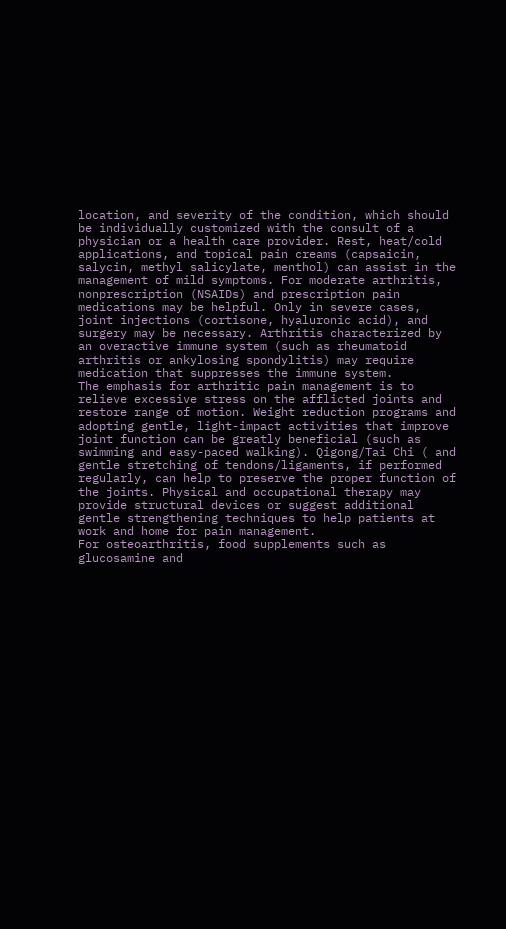location, and severity of the condition, which should be individually customized with the consult of a physician or a health care provider. Rest, heat/cold applications, and topical pain creams (capsaicin, salycin, methyl salicylate, menthol) can assist in the management of mild symptoms. For moderate arthritis, nonprescription (NSAIDs) and prescription pain medications may be helpful. Only in severe cases, joint injections (cortisone, hyaluronic acid), and surgery may be necessary. Arthritis characterized by an overactive immune system (such as rheumatoid arthritis or ankylosing spondylitis) may require medication that suppresses the immune system.
The emphasis for arthritic pain management is to relieve excessive stress on the afflicted joints and restore range of motion. Weight reduction programs and adopting gentle, light-impact activities that improve joint function can be greatly beneficial (such as swimming and easy-paced walking). Qigong/Tai Chi ( and gentle stretching of tendons/ligaments, if performed regularly, can help to preserve the proper function of the joints. Physical and occupational therapy may provide structural devices or suggest additional gentle strengthening techniques to help patients at work and home for pain management.
For osteoarthritis, food supplements such as glucosamine and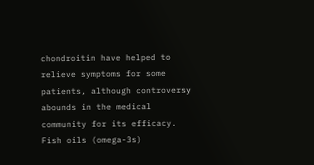chondroitin have helped to relieve symptoms for some patients, although controversy abounds in the medical community for its efficacy. Fish oils (omega-3s)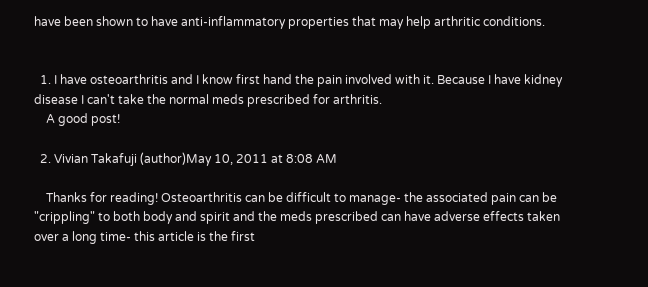have been shown to have anti-inflammatory properties that may help arthritic conditions.


  1. I have osteoarthritis and I know first hand the pain involved with it. Because I have kidney disease I can't take the normal meds prescribed for arthritis.
    A good post!

  2. Vivian Takafuji (author)May 10, 2011 at 8:08 AM

    Thanks for reading! Osteoarthritis can be difficult to manage- the associated pain can be "crippling" to both body and spirit and the meds prescribed can have adverse effects taken over a long time- this article is the first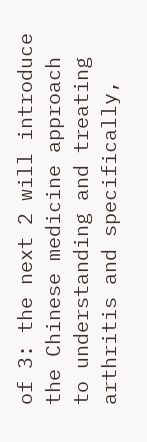of 3: the next 2 will introduce the Chinese medicine approach to understanding and treating arthritis and specifically,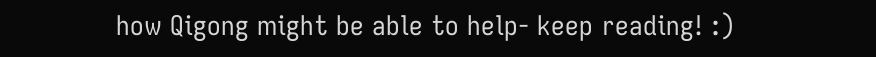how Qigong might be able to help- keep reading! :)